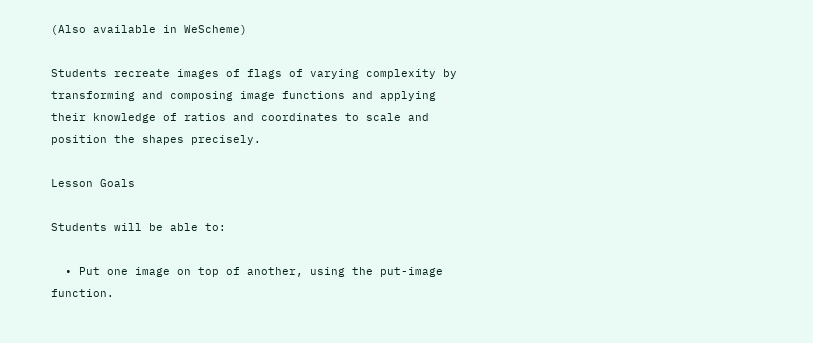(Also available in WeScheme)

Students recreate images of flags of varying complexity by transforming and composing image functions and applying their knowledge of ratios and coordinates to scale and position the shapes precisely.

Lesson Goals

Students will be able to:

  • Put one image on top of another, using the put-image function.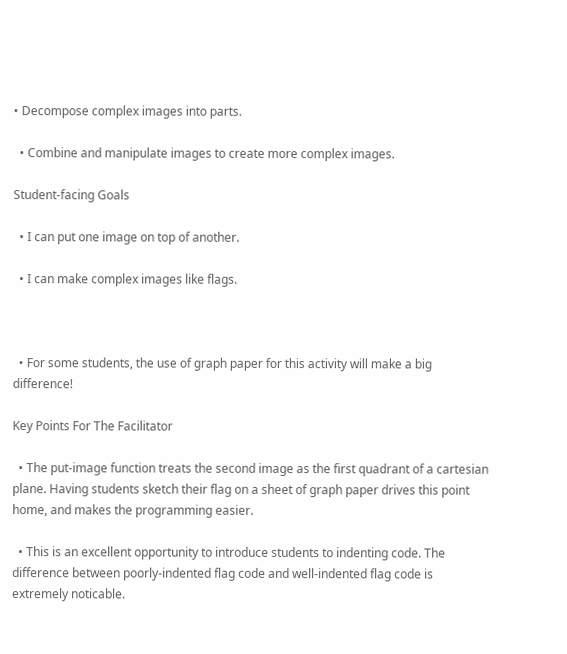• Decompose complex images into parts.

  • Combine and manipulate images to create more complex images.

Student-facing Goals

  • I can put one image on top of another.

  • I can make complex images like flags.



  • For some students, the use of graph paper for this activity will make a big difference!

Key Points For The Facilitator

  • The put-image function treats the second image as the first quadrant of a cartesian plane. Having students sketch their flag on a sheet of graph paper drives this point home, and makes the programming easier.

  • This is an excellent opportunity to introduce students to indenting code. The difference between poorly-indented flag code and well-indented flag code is extremely noticable.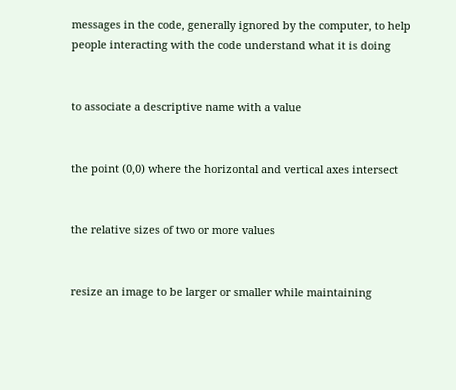messages in the code, generally ignored by the computer, to help people interacting with the code understand what it is doing


to associate a descriptive name with a value


the point (0,0) where the horizontal and vertical axes intersect


the relative sizes of two or more values


resize an image to be larger or smaller while maintaining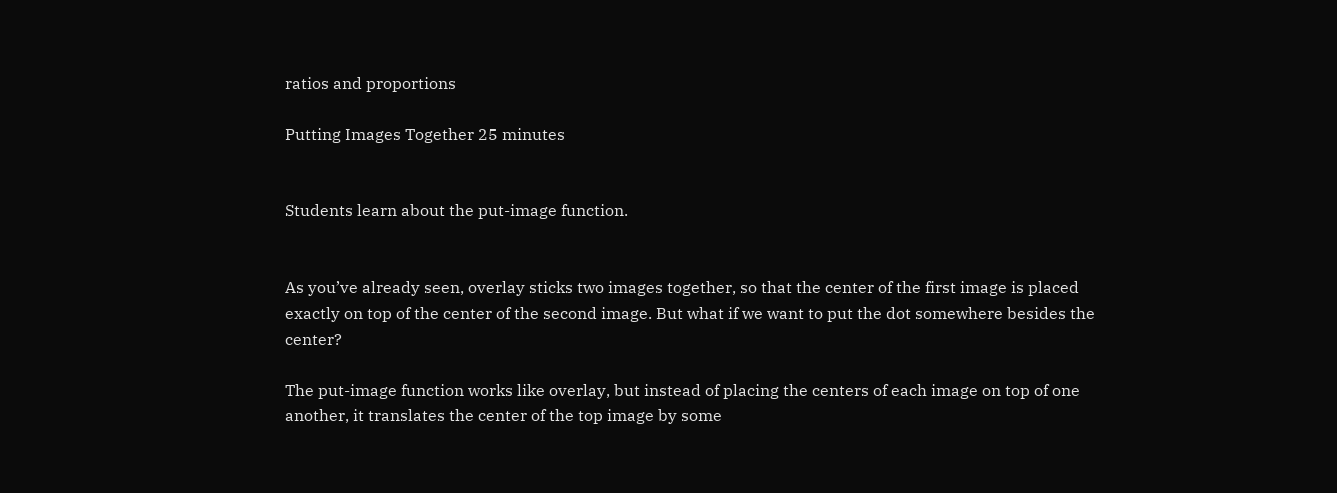ratios and proportions

Putting Images Together 25 minutes


Students learn about the put-image function.


As you’ve already seen, overlay sticks two images together, so that the center of the first image is placed exactly on top of the center of the second image. But what if we want to put the dot somewhere besides the center?

The put-image function works like overlay, but instead of placing the centers of each image on top of one another, it translates the center of the top image by some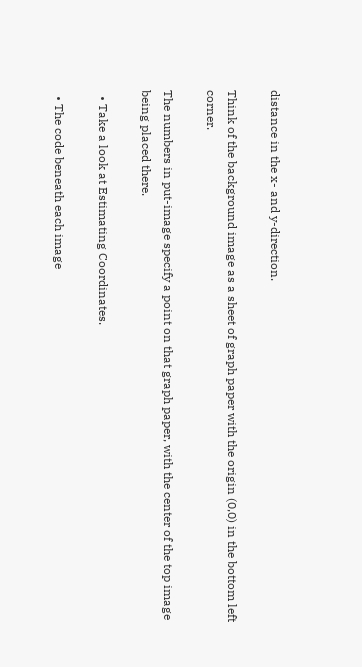distance in the x- and y-direction.

Think of the background image as a sheet of graph paper with the origin (0,0) in the bottom left corner.

The numbers in put-image specify a point on that graph paper, with the center of the top image being placed there.

  • Take a look at Estimating Coordinates.

  • The code beneath each image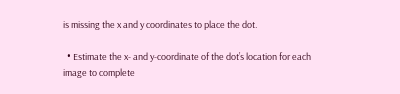is missing the x and y coordinates to place the dot.

  • Estimate the x- and y-coordinate of the dot’s location for each image to complete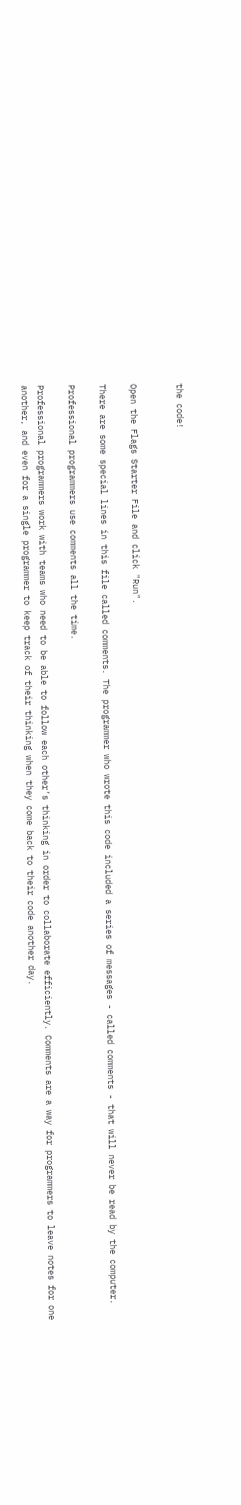the code!


Open the Flags Starter File and click "Run".

There are some special lines in this file called comments. The programmer who wrote this code included a series of messages - called comments - that will never be read by the computer.

Professional programmers use comments all the time.

Professional programmers work with teams who need to be able to follow each other’s thinking in order to collaborate efficiently. Comments are a way for programmers to leave notes for one another, and even for a single programmer to keep track of their thinking when they come back to their code another day.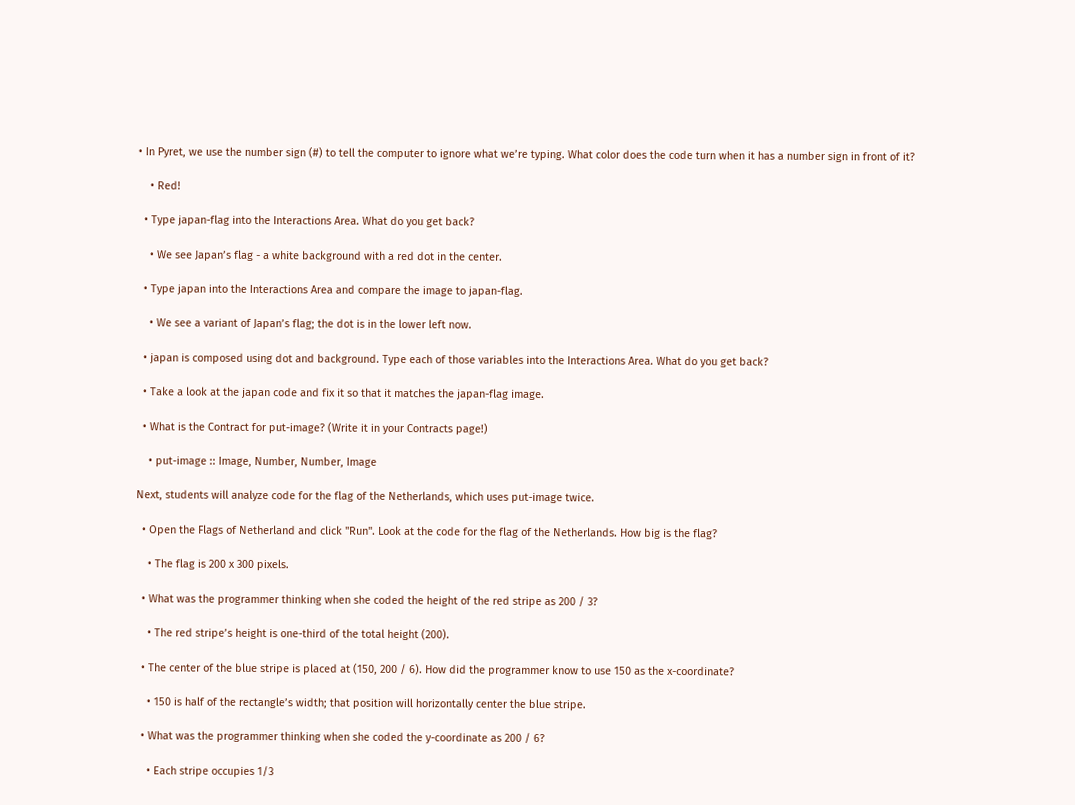• In Pyret, we use the number sign (#) to tell the computer to ignore what we’re typing. What color does the code turn when it has a number sign in front of it?

    • Red!

  • Type japan-flag into the Interactions Area. What do you get back?

    • We see Japan’s flag - a white background with a red dot in the center.

  • Type japan into the Interactions Area and compare the image to japan-flag.

    • We see a variant of Japan’s flag; the dot is in the lower left now.

  • japan is composed using dot and background. Type each of those variables into the Interactions Area. What do you get back?

  • Take a look at the japan code and fix it so that it matches the japan-flag image.

  • What is the Contract for put-image? (Write it in your Contracts page!)

    • put-image :: Image, Number, Number, Image

Next, students will analyze code for the flag of the Netherlands, which uses put-image twice.

  • Open the Flags of Netherland and click "Run". Look at the code for the flag of the Netherlands. How big is the flag?

    • The flag is 200 x 300 pixels.

  • What was the programmer thinking when she coded the height of the red stripe as 200 / 3?

    • The red stripe’s height is one-third of the total height (200).

  • The center of the blue stripe is placed at (150, 200 / 6). How did the programmer know to use 150 as the x-coordinate?

    • 150 is half of the rectangle’s width; that position will horizontally center the blue stripe.

  • What was the programmer thinking when she coded the y-coordinate as 200 / 6?

    • Each stripe occupies 1/3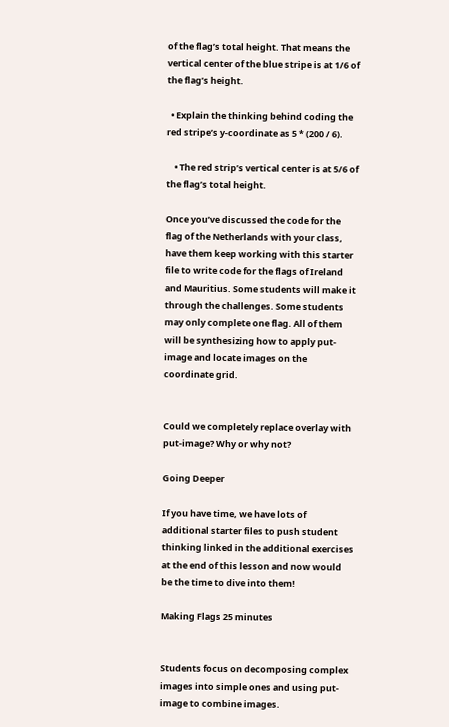of the flag’s total height. That means the vertical center of the blue stripe is at 1/6 of the flag’s height.

  • Explain the thinking behind coding the red stripe’s y-coordinate as 5 * (200 / 6).

    • The red strip’s vertical center is at 5/6 of the flag’s total height.

Once you’ve discussed the code for the flag of the Netherlands with your class, have them keep working with this starter file to write code for the flags of Ireland and Mauritius. Some students will make it through the challenges. Some students may only complete one flag. All of them will be synthesizing how to apply put-image and locate images on the coordinate grid.


Could we completely replace overlay with put-image? Why or why not?

Going Deeper

If you have time, we have lots of additional starter files to push student thinking linked in the additional exercises at the end of this lesson and now would be the time to dive into them!

Making Flags 25 minutes


Students focus on decomposing complex images into simple ones and using put-image to combine images.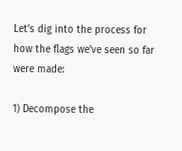Let’s dig into the process for how the flags we’ve seen so far were made:

1) Decompose the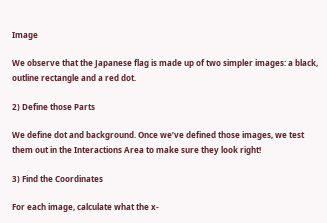Image

We observe that the Japanese flag is made up of two simpler images: a black, outline rectangle and a red dot.

2) Define those Parts

We define dot and background. Once we’ve defined those images, we test them out in the Interactions Area to make sure they look right!

3) Find the Coordinates

For each image, calculate what the x-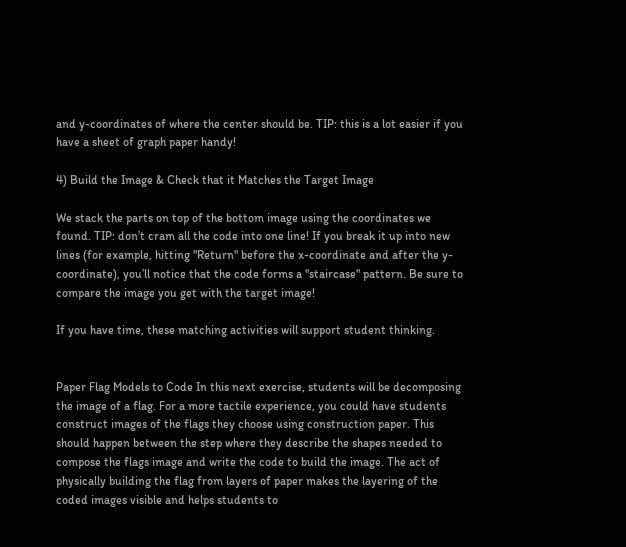and y-coordinates of where the center should be. TIP: this is a lot easier if you have a sheet of graph paper handy!

4) Build the Image & Check that it Matches the Target Image

We stack the parts on top of the bottom image using the coordinates we found. TIP: don’t cram all the code into one line! If you break it up into new lines (for example, hitting "Return" before the x-coordinate and after the y-coordinate), you’ll notice that the code forms a "staircase" pattern. Be sure to compare the image you get with the target image!

If you have time, these matching activities will support student thinking.


Paper Flag Models to Code In this next exercise, students will be decomposing the image of a flag. For a more tactile experience, you could have students construct images of the flags they choose using construction paper. This should happen between the step where they describe the shapes needed to compose the flags image and write the code to build the image. The act of physically building the flag from layers of paper makes the layering of the coded images visible and helps students to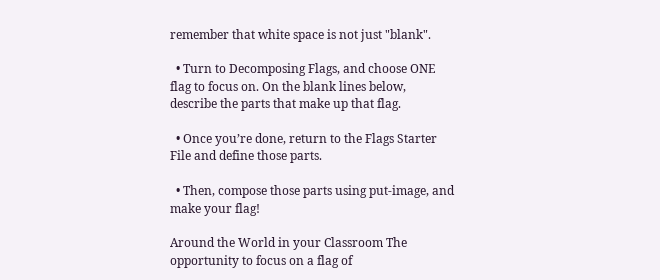remember that white space is not just "blank".

  • Turn to Decomposing Flags, and choose ONE flag to focus on. On the blank lines below, describe the parts that make up that flag.

  • Once you’re done, return to the Flags Starter File and define those parts.

  • Then, compose those parts using put-image, and make your flag!

Around the World in your Classroom The opportunity to focus on a flag of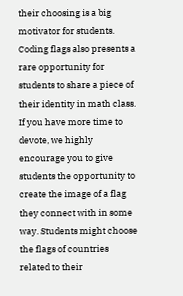their choosing is a big motivator for students. Coding flags also presents a rare opportunity for students to share a piece of their identity in math class. If you have more time to devote, we highly encourage you to give students the opportunity to create the image of a flag they connect with in some way. Students might choose the flags of countries related to their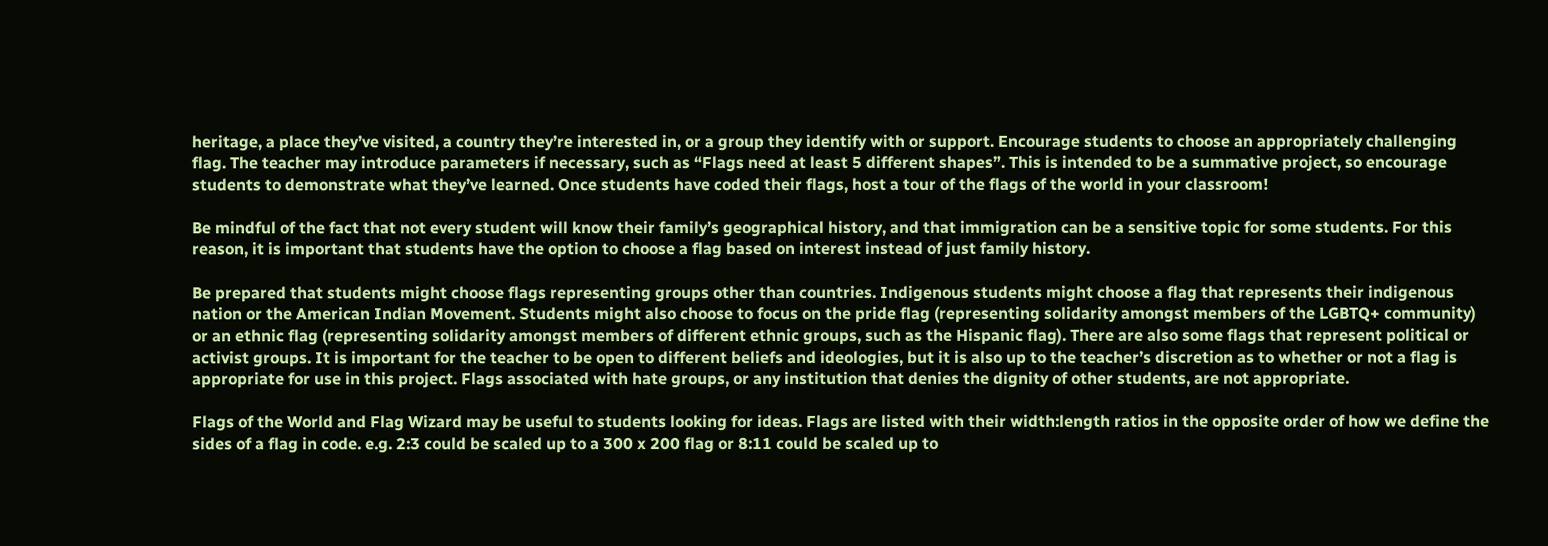heritage, a place they’ve visited, a country they’re interested in, or a group they identify with or support. Encourage students to choose an appropriately challenging flag. The teacher may introduce parameters if necessary, such as “Flags need at least 5 different shapes”. This is intended to be a summative project, so encourage students to demonstrate what they’ve learned. Once students have coded their flags, host a tour of the flags of the world in your classroom!

Be mindful of the fact that not every student will know their family’s geographical history, and that immigration can be a sensitive topic for some students. For this reason, it is important that students have the option to choose a flag based on interest instead of just family history.

Be prepared that students might choose flags representing groups other than countries. Indigenous students might choose a flag that represents their indigenous nation or the American Indian Movement. Students might also choose to focus on the pride flag (representing solidarity amongst members of the LGBTQ+ community) or an ethnic flag (representing solidarity amongst members of different ethnic groups, such as the Hispanic flag). There are also some flags that represent political or activist groups. It is important for the teacher to be open to different beliefs and ideologies, but it is also up to the teacher’s discretion as to whether or not a flag is appropriate for use in this project. Flags associated with hate groups, or any institution that denies the dignity of other students, are not appropriate.

Flags of the World and Flag Wizard may be useful to students looking for ideas. Flags are listed with their width:length ratios in the opposite order of how we define the sides of a flag in code. e.g. 2:3 could be scaled up to a 300 x 200 flag or 8:11 could be scaled up to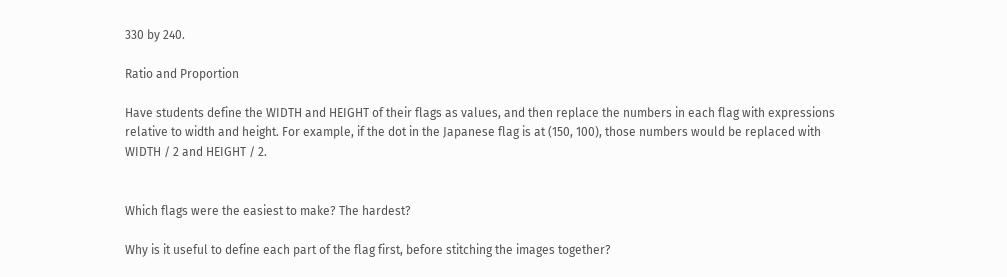330 by 240.

Ratio and Proportion

Have students define the WIDTH and HEIGHT of their flags as values, and then replace the numbers in each flag with expressions relative to width and height. For example, if the dot in the Japanese flag is at (150, 100), those numbers would be replaced with WIDTH / 2 and HEIGHT / 2.


Which flags were the easiest to make? The hardest?

Why is it useful to define each part of the flag first, before stitching the images together?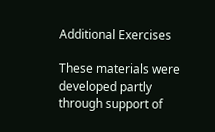Additional Exercises

These materials were developed partly through support of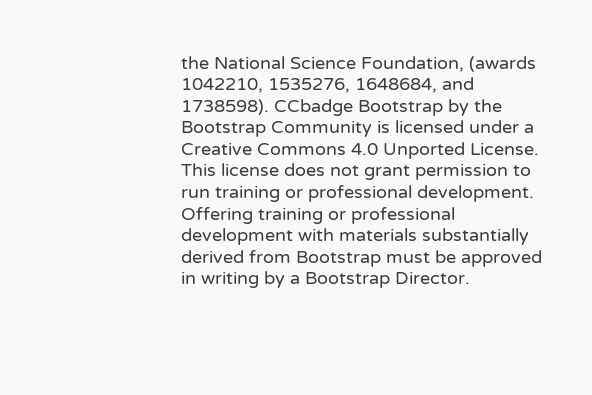the National Science Foundation, (awards 1042210, 1535276, 1648684, and 1738598). CCbadge Bootstrap by the Bootstrap Community is licensed under a Creative Commons 4.0 Unported License. This license does not grant permission to run training or professional development. Offering training or professional development with materials substantially derived from Bootstrap must be approved in writing by a Bootstrap Director.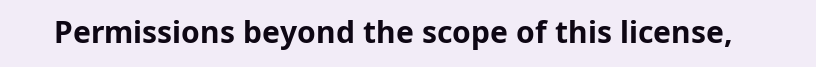Permissions beyond the scope of this license,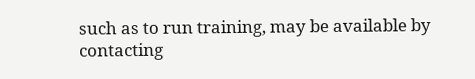such as to run training, may be available by contacting